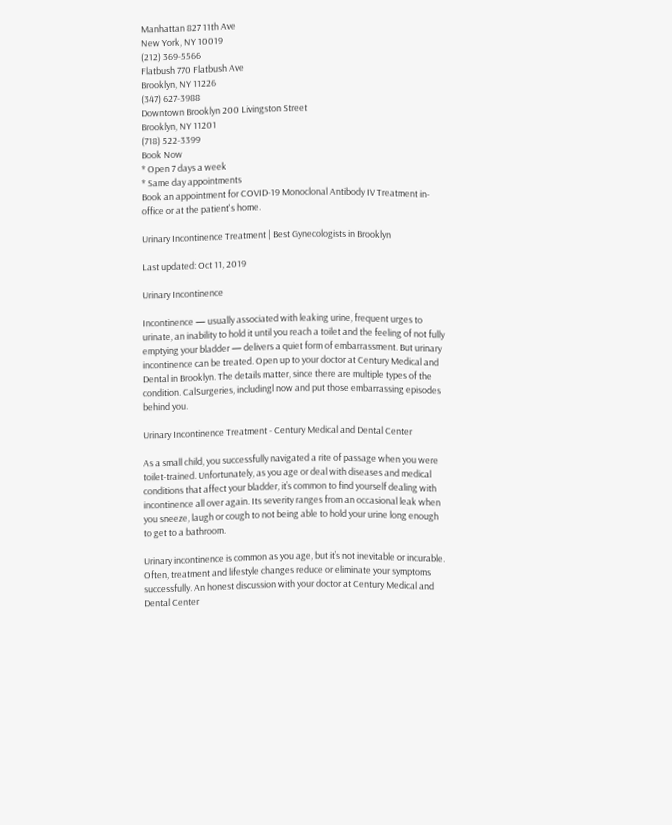Manhattan 827 11th Ave
New York, NY 10019
(212) 369-5566
Flatbush 770 Flatbush Ave
Brooklyn, NY 11226
(347) 627-3988
Downtown Brooklyn 200 Livingston Street
Brooklyn, NY 11201
(718) 522-3399
Book Now
* Open 7 days a week
* Same day appointments
Book an appointment for COVID-19 Monoclonal Antibody IV Treatment in-office or at the patient's home.

Urinary Incontinence Treatment | Best Gynecologists in Brooklyn

Last updated: Oct 11, 2019

Urinary Incontinence

Incontinence — usually associated with leaking urine, frequent urges to urinate, an inability to hold it until you reach a toilet and the feeling of not fully emptying your bladder — delivers a quiet form of embarrassment. But urinary incontinence can be treated. Open up to your doctor at Century Medical and Dental in Brooklyn. The details matter, since there are multiple types of the condition. CalSurgeries, includingl now and put those embarrassing episodes behind you.

Urinary Incontinence Treatment - Century Medical and Dental Center

As a small child, you successfully navigated a rite of passage when you were toilet-trained. Unfortunately, as you age or deal with diseases and medical conditions that affect your bladder, it’s common to find yourself dealing with incontinence all over again. Its severity ranges from an occasional leak when you sneeze, laugh or cough to not being able to hold your urine long enough to get to a bathroom.

Urinary incontinence is common as you age, but it’s not inevitable or incurable. Often, treatment and lifestyle changes reduce or eliminate your symptoms successfully. An honest discussion with your doctor at Century Medical and Dental Center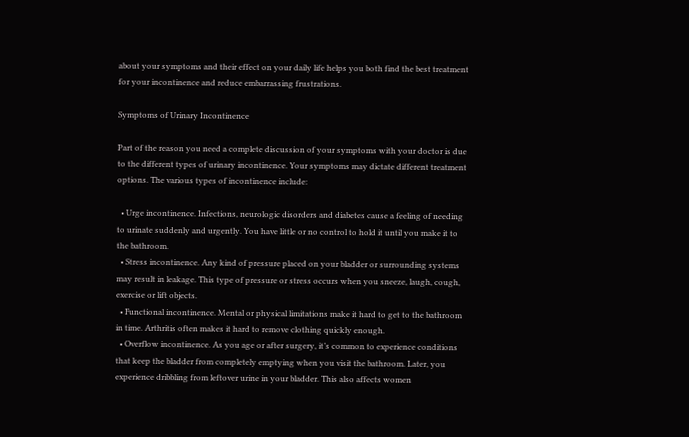about your symptoms and their effect on your daily life helps you both find the best treatment for your incontinence and reduce embarrassing frustrations.

Symptoms of Urinary Incontinence

Part of the reason you need a complete discussion of your symptoms with your doctor is due to the different types of urinary incontinence. Your symptoms may dictate different treatment options. The various types of incontinence include:

  • Urge incontinence. Infections, neurologic disorders and diabetes cause a feeling of needing to urinate suddenly and urgently. You have little or no control to hold it until you make it to the bathroom.
  • Stress incontinence. Any kind of pressure placed on your bladder or surrounding systems may result in leakage. This type of pressure or stress occurs when you sneeze, laugh, cough, exercise or lift objects.
  • Functional incontinence. Mental or physical limitations make it hard to get to the bathroom in time. Arthritis often makes it hard to remove clothing quickly enough.
  • Overflow incontinence. As you age or after surgery, it’s common to experience conditions that keep the bladder from completely emptying when you visit the bathroom. Later, you experience dribbling from leftover urine in your bladder. This also affects women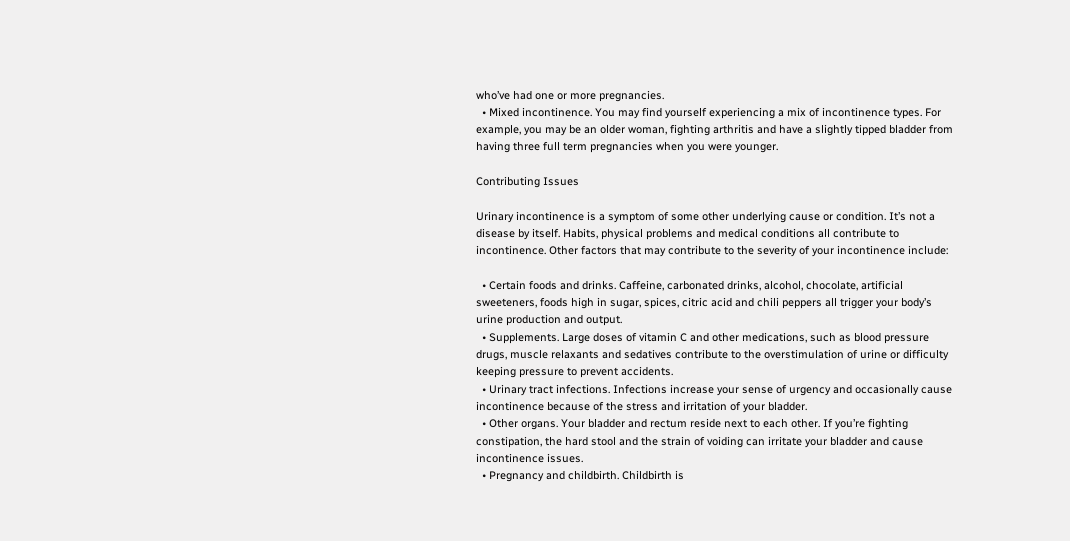who’ve had one or more pregnancies.
  • Mixed incontinence. You may find yourself experiencing a mix of incontinence types. For example, you may be an older woman, fighting arthritis and have a slightly tipped bladder from having three full term pregnancies when you were younger.

Contributing Issues

Urinary incontinence is a symptom of some other underlying cause or condition. It’s not a disease by itself. Habits, physical problems and medical conditions all contribute to incontinence. Other factors that may contribute to the severity of your incontinence include:

  • Certain foods and drinks. Caffeine, carbonated drinks, alcohol, chocolate, artificial sweeteners, foods high in sugar, spices, citric acid and chili peppers all trigger your body’s urine production and output.
  • Supplements. Large doses of vitamin C and other medications, such as blood pressure drugs, muscle relaxants and sedatives contribute to the overstimulation of urine or difficulty keeping pressure to prevent accidents.
  • Urinary tract infections. Infections increase your sense of urgency and occasionally cause incontinence because of the stress and irritation of your bladder.
  • Other organs. Your bladder and rectum reside next to each other. If you’re fighting constipation, the hard stool and the strain of voiding can irritate your bladder and cause incontinence issues.
  • Pregnancy and childbirth. Childbirth is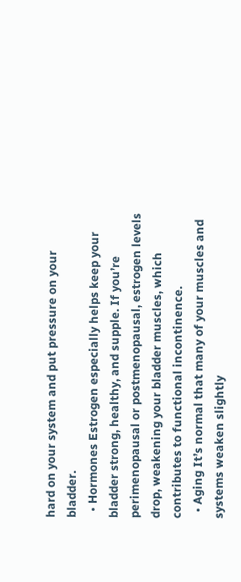hard on your system and put pressure on your bladder.
  • Hormones Estrogen especially helps keep your bladder strong, healthy, and supple. If you’re perimenopausal or postmenopausal, estrogen levels drop, weakening your bladder muscles, which contributes to functional incontinence.
  • Aging It’s normal that many of your muscles and systems weaken slightly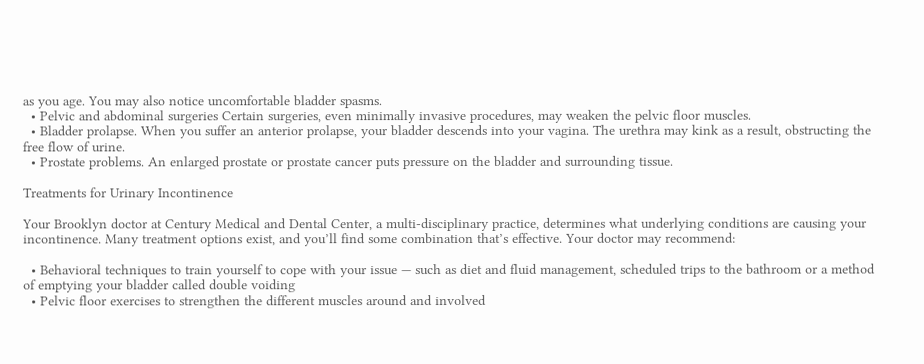as you age. You may also notice uncomfortable bladder spasms.
  • Pelvic and abdominal surgeries Certain surgeries, even minimally invasive procedures, may weaken the pelvic floor muscles.
  • Bladder prolapse. When you suffer an anterior prolapse, your bladder descends into your vagina. The urethra may kink as a result, obstructing the free flow of urine.
  • Prostate problems. An enlarged prostate or prostate cancer puts pressure on the bladder and surrounding tissue.

Treatments for Urinary Incontinence

Your Brooklyn doctor at Century Medical and Dental Center, a multi-disciplinary practice, determines what underlying conditions are causing your incontinence. Many treatment options exist, and you’ll find some combination that’s effective. Your doctor may recommend:

  • Behavioral techniques to train yourself to cope with your issue — such as diet and fluid management, scheduled trips to the bathroom or a method of emptying your bladder called double voiding
  • Pelvic floor exercises to strengthen the different muscles around and involved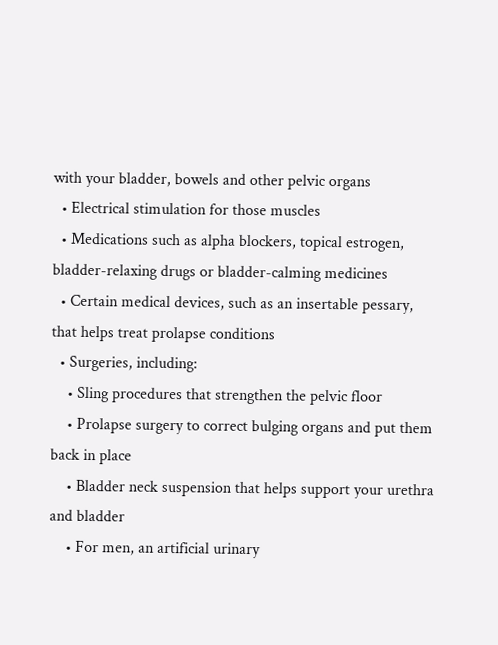with your bladder, bowels and other pelvic organs
  • Electrical stimulation for those muscles
  • Medications such as alpha blockers, topical estrogen, bladder-relaxing drugs or bladder-calming medicines
  • Certain medical devices, such as an insertable pessary, that helps treat prolapse conditions
  • Surgeries, including:
    • Sling procedures that strengthen the pelvic floor
    • Prolapse surgery to correct bulging organs and put them back in place
    • Bladder neck suspension that helps support your urethra and bladder
    • For men, an artificial urinary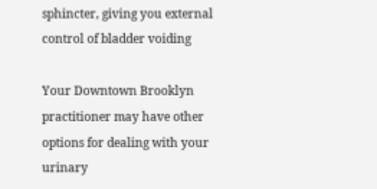sphincter, giving you external control of bladder voiding

Your Downtown Brooklyn practitioner may have other options for dealing with your urinary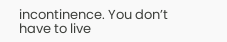incontinence. You don’t have to live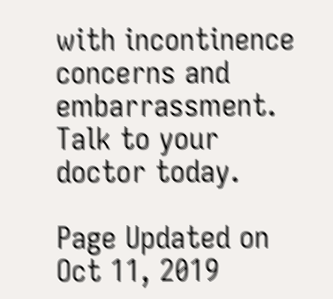with incontinence concerns and embarrassment. Talk to your doctor today.

Page Updated on Oct 11, 2019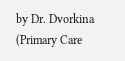by Dr. Dvorkina (Primary Care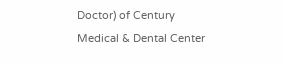Doctor) of Century Medical & Dental Center